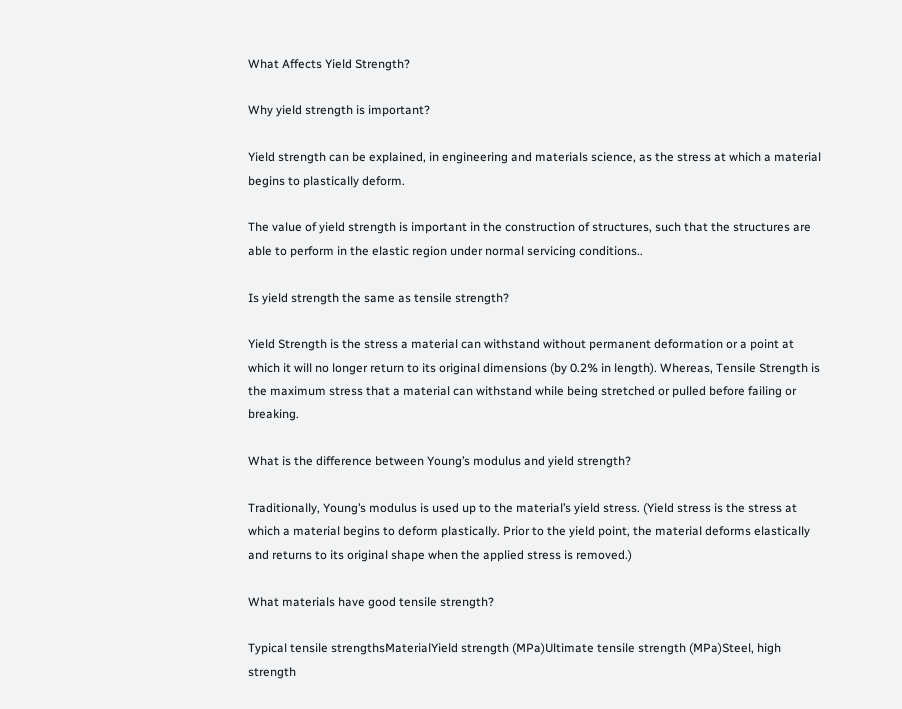What Affects Yield Strength?

Why yield strength is important?

Yield strength can be explained, in engineering and materials science, as the stress at which a material begins to plastically deform.

The value of yield strength is important in the construction of structures, such that the structures are able to perform in the elastic region under normal servicing conditions..

Is yield strength the same as tensile strength?

Yield Strength is the stress a material can withstand without permanent deformation or a point at which it will no longer return to its original dimensions (by 0.2% in length). Whereas, Tensile Strength is the maximum stress that a material can withstand while being stretched or pulled before failing or breaking.

What is the difference between Young’s modulus and yield strength?

Traditionally, Young’s modulus is used up to the material’s yield stress. (Yield stress is the stress at which a material begins to deform plastically. Prior to the yield point, the material deforms elastically and returns to its original shape when the applied stress is removed.)

What materials have good tensile strength?

Typical tensile strengthsMaterialYield strength (MPa)Ultimate tensile strength (MPa)Steel, high strength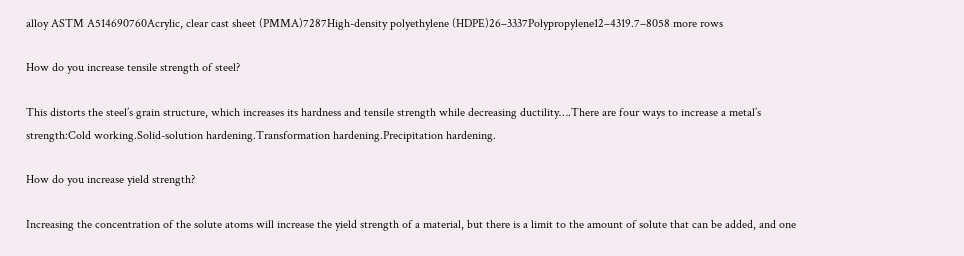alloy ASTM A514690760Acrylic, clear cast sheet (PMMA)7287High-density polyethylene (HDPE)26–3337Polypropylene12–4319.7–8058 more rows

How do you increase tensile strength of steel?

This distorts the steel’s grain structure, which increases its hardness and tensile strength while decreasing ductility….There are four ways to increase a metal’s strength:Cold working.Solid-solution hardening.Transformation hardening.Precipitation hardening.

How do you increase yield strength?

Increasing the concentration of the solute atoms will increase the yield strength of a material, but there is a limit to the amount of solute that can be added, and one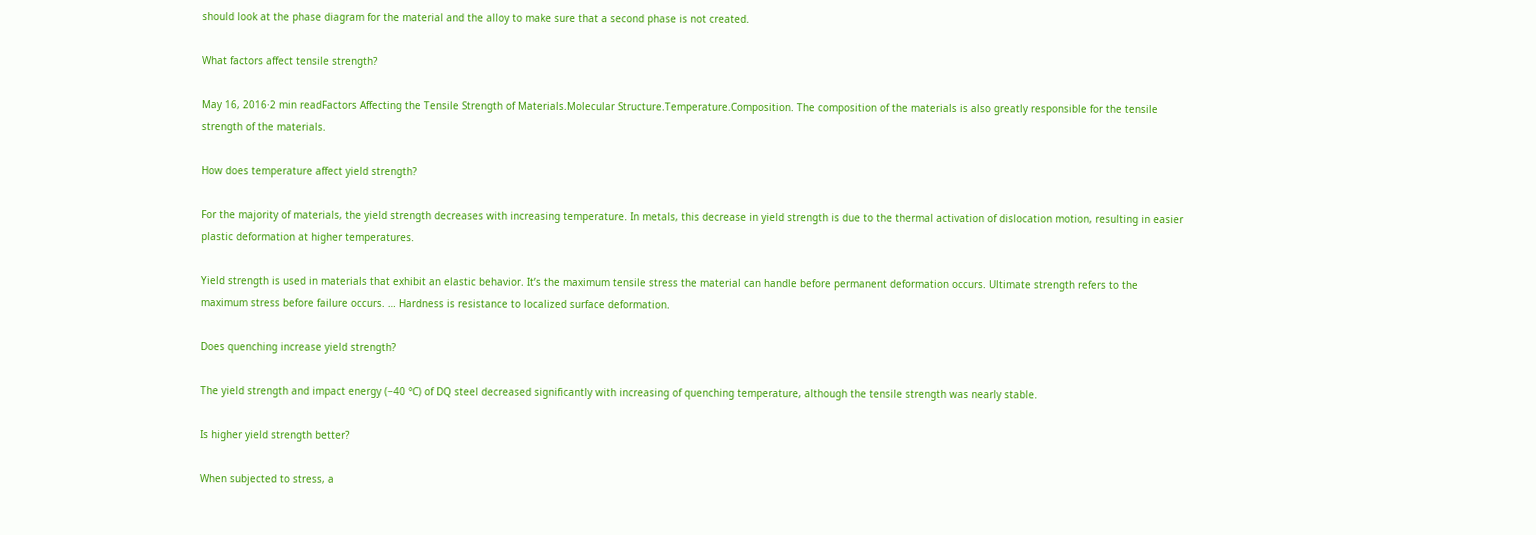should look at the phase diagram for the material and the alloy to make sure that a second phase is not created.

What factors affect tensile strength?

May 16, 2016·2 min readFactors Affecting the Tensile Strength of Materials.Molecular Structure.Temperature.Composition. The composition of the materials is also greatly responsible for the tensile strength of the materials.

How does temperature affect yield strength?

For the majority of materials, the yield strength decreases with increasing temperature. In metals, this decrease in yield strength is due to the thermal activation of dislocation motion, resulting in easier plastic deformation at higher temperatures.

Yield strength is used in materials that exhibit an elastic behavior. It’s the maximum tensile stress the material can handle before permanent deformation occurs. Ultimate strength refers to the maximum stress before failure occurs. … Hardness is resistance to localized surface deformation.

Does quenching increase yield strength?

The yield strength and impact energy (−40 °C) of DQ steel decreased significantly with increasing of quenching temperature, although the tensile strength was nearly stable.

Is higher yield strength better?

When subjected to stress, a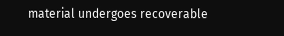material undergoes recoverable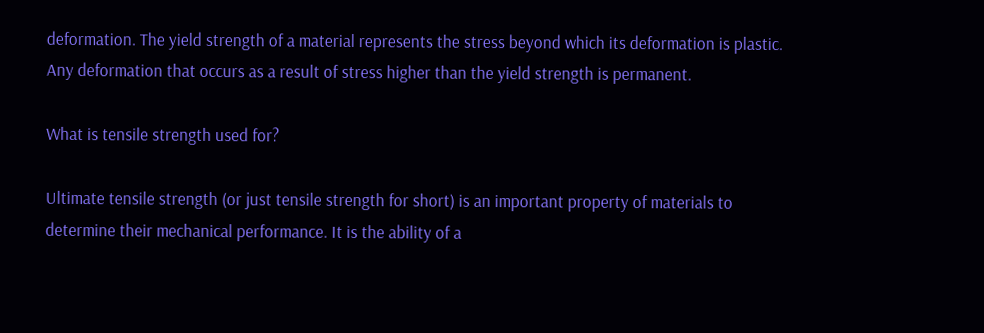deformation. The yield strength of a material represents the stress beyond which its deformation is plastic. Any deformation that occurs as a result of stress higher than the yield strength is permanent.

What is tensile strength used for?

Ultimate tensile strength (or just tensile strength for short) is an important property of materials to determine their mechanical performance. It is the ability of a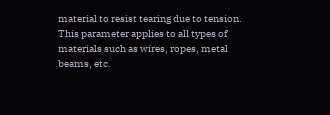material to resist tearing due to tension. This parameter applies to all types of materials such as wires, ropes, metal beams, etc.